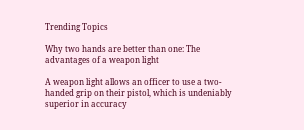Trending Topics

Why two hands are better than one: The advantages of a weapon light

A weapon light allows an officer to use a two-handed grip on their pistol, which is undeniably superior in accuracy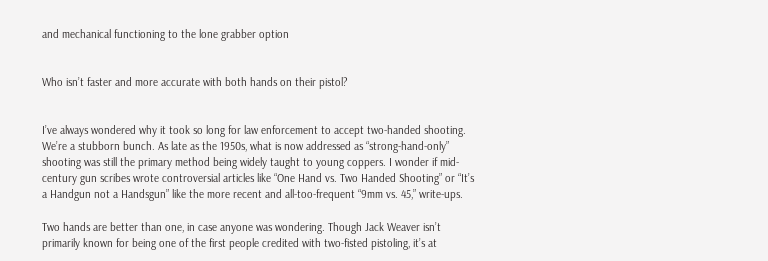and mechanical functioning to the lone grabber option


Who isn’t faster and more accurate with both hands on their pistol?


I’ve always wondered why it took so long for law enforcement to accept two-handed shooting. We’re a stubborn bunch. As late as the 1950s, what is now addressed as “strong-hand-only” shooting was still the primary method being widely taught to young coppers. I wonder if mid-century gun scribes wrote controversial articles like “One Hand vs. Two Handed Shooting” or “It’s a Handgun not a Handsgun” like the more recent and all-too-frequent “9mm vs. 45,” write-ups.

Two hands are better than one, in case anyone was wondering. Though Jack Weaver isn’t primarily known for being one of the first people credited with two-fisted pistoling, it’s at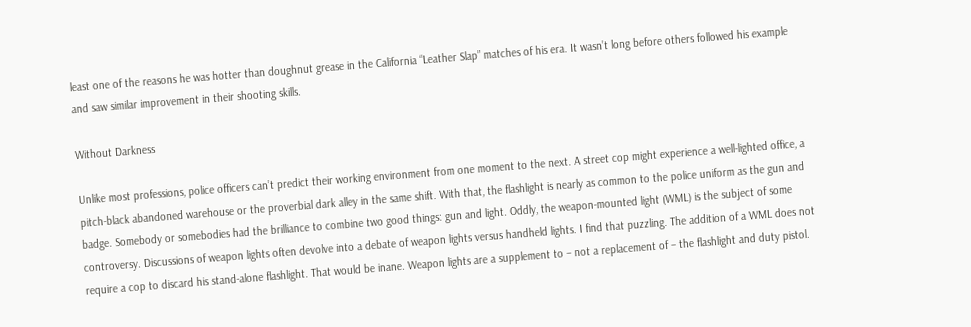least one of the reasons he was hotter than doughnut grease in the California “Leather Slap” matches of his era. It wasn’t long before others followed his example and saw similar improvement in their shooting skills.

Without Darkness

Unlike most professions, police officers can’t predict their working environment from one moment to the next. A street cop might experience a well-lighted office, a pitch-black abandoned warehouse or the proverbial dark alley in the same shift. With that, the flashlight is nearly as common to the police uniform as the gun and badge. Somebody or somebodies had the brilliance to combine two good things: gun and light. Oddly, the weapon-mounted light (WML) is the subject of some controversy. Discussions of weapon lights often devolve into a debate of weapon lights versus handheld lights. I find that puzzling. The addition of a WML does not require a cop to discard his stand-alone flashlight. That would be inane. Weapon lights are a supplement to – not a replacement of – the flashlight and duty pistol.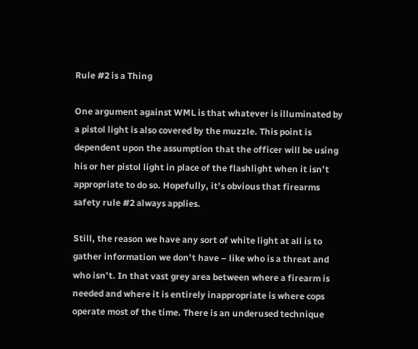Rule #2 is a Thing

One argument against WML is that whatever is illuminated by a pistol light is also covered by the muzzle. This point is dependent upon the assumption that the officer will be using his or her pistol light in place of the flashlight when it isn’t appropriate to do so. Hopefully, it’s obvious that firearms safety rule #2 always applies.

Still, the reason we have any sort of white light at all is to gather information we don’t have – like who is a threat and who isn’t. In that vast grey area between where a firearm is needed and where it is entirely inappropriate is where cops operate most of the time. There is an underused technique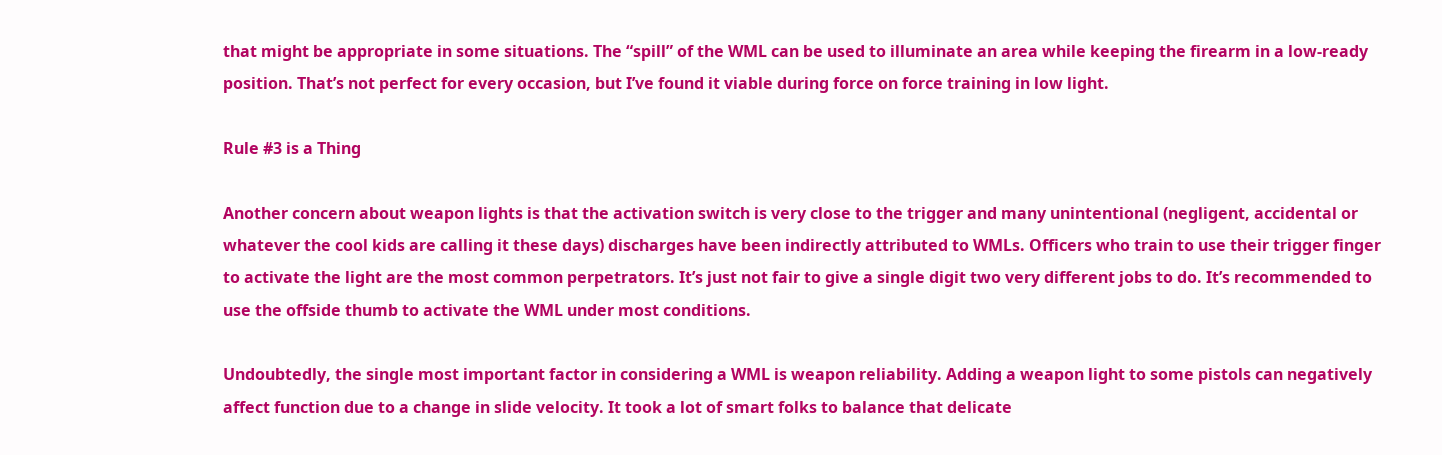that might be appropriate in some situations. The “spill” of the WML can be used to illuminate an area while keeping the firearm in a low-ready position. That’s not perfect for every occasion, but I’ve found it viable during force on force training in low light.

Rule #3 is a Thing

Another concern about weapon lights is that the activation switch is very close to the trigger and many unintentional (negligent, accidental or whatever the cool kids are calling it these days) discharges have been indirectly attributed to WMLs. Officers who train to use their trigger finger to activate the light are the most common perpetrators. It’s just not fair to give a single digit two very different jobs to do. It’s recommended to use the offside thumb to activate the WML under most conditions.

Undoubtedly, the single most important factor in considering a WML is weapon reliability. Adding a weapon light to some pistols can negatively affect function due to a change in slide velocity. It took a lot of smart folks to balance that delicate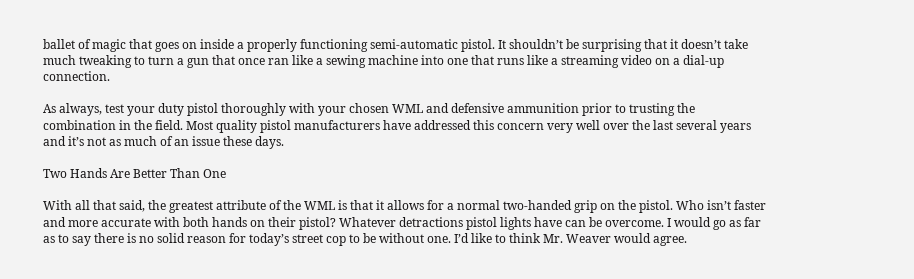ballet of magic that goes on inside a properly functioning semi-automatic pistol. It shouldn’t be surprising that it doesn’t take much tweaking to turn a gun that once ran like a sewing machine into one that runs like a streaming video on a dial-up connection.

As always, test your duty pistol thoroughly with your chosen WML and defensive ammunition prior to trusting the combination in the field. Most quality pistol manufacturers have addressed this concern very well over the last several years and it’s not as much of an issue these days.

Two Hands Are Better Than One

With all that said, the greatest attribute of the WML is that it allows for a normal two-handed grip on the pistol. Who isn’t faster and more accurate with both hands on their pistol? Whatever detractions pistol lights have can be overcome. I would go as far as to say there is no solid reason for today’s street cop to be without one. I’d like to think Mr. Weaver would agree.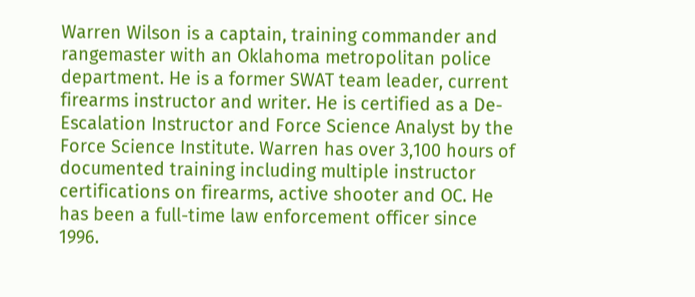Warren Wilson is a captain, training commander and rangemaster with an Oklahoma metropolitan police department. He is a former SWAT team leader, current firearms instructor and writer. He is certified as a De-Escalation Instructor and Force Science Analyst by the Force Science Institute. Warren has over 3,100 hours of documented training including multiple instructor certifications on firearms, active shooter and OC. He has been a full-time law enforcement officer since 1996.